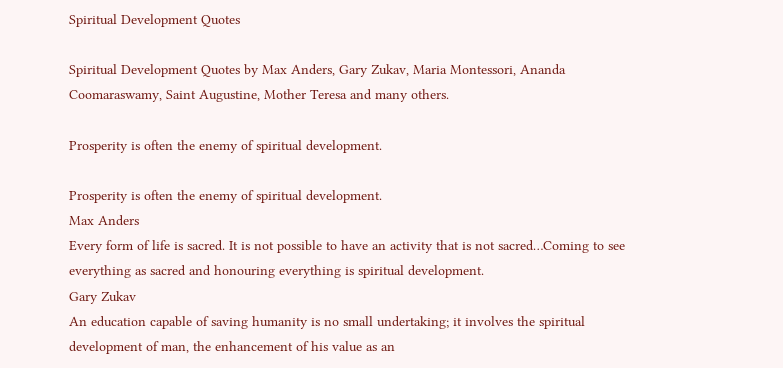Spiritual Development Quotes

Spiritual Development Quotes by Max Anders, Gary Zukav, Maria Montessori, Ananda Coomaraswamy, Saint Augustine, Mother Teresa and many others.

Prosperity is often the enemy of spiritual development.

Prosperity is often the enemy of spiritual development.
Max Anders
Every form of life is sacred. It is not possible to have an activity that is not sacred…Coming to see everything as sacred and honouring everything is spiritual development.
Gary Zukav
An education capable of saving humanity is no small undertaking; it involves the spiritual development of man, the enhancement of his value as an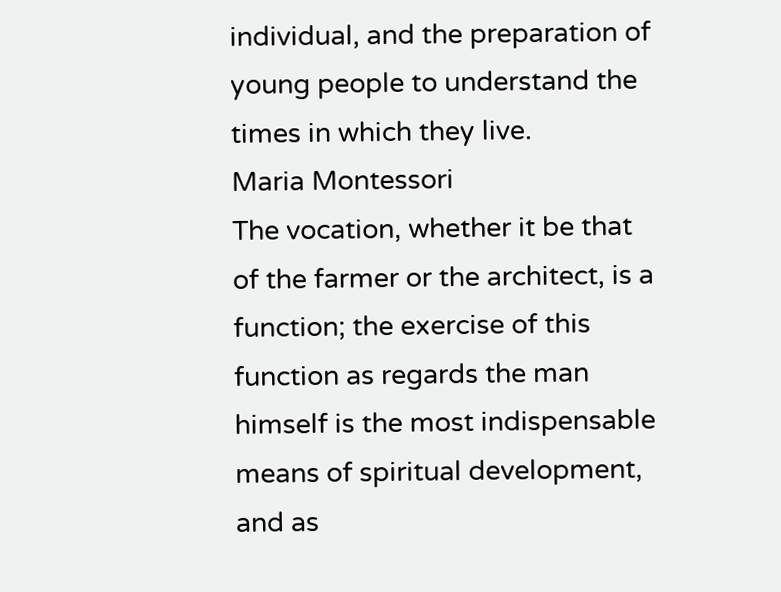individual, and the preparation of young people to understand the times in which they live.
Maria Montessori
The vocation, whether it be that of the farmer or the architect, is a function; the exercise of this function as regards the man himself is the most indispensable means of spiritual development, and as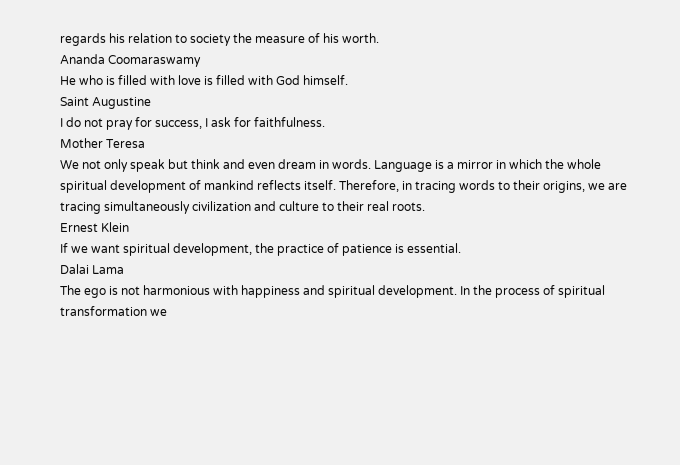regards his relation to society the measure of his worth.
Ananda Coomaraswamy
He who is filled with love is filled with God himself.
Saint Augustine
I do not pray for success, I ask for faithfulness.
Mother Teresa
We not only speak but think and even dream in words. Language is a mirror in which the whole spiritual development of mankind reflects itself. Therefore, in tracing words to their origins, we are tracing simultaneously civilization and culture to their real roots.
Ernest Klein
If we want spiritual development, the practice of patience is essential.
Dalai Lama
The ego is not harmonious with happiness and spiritual development. In the process of spiritual transformation we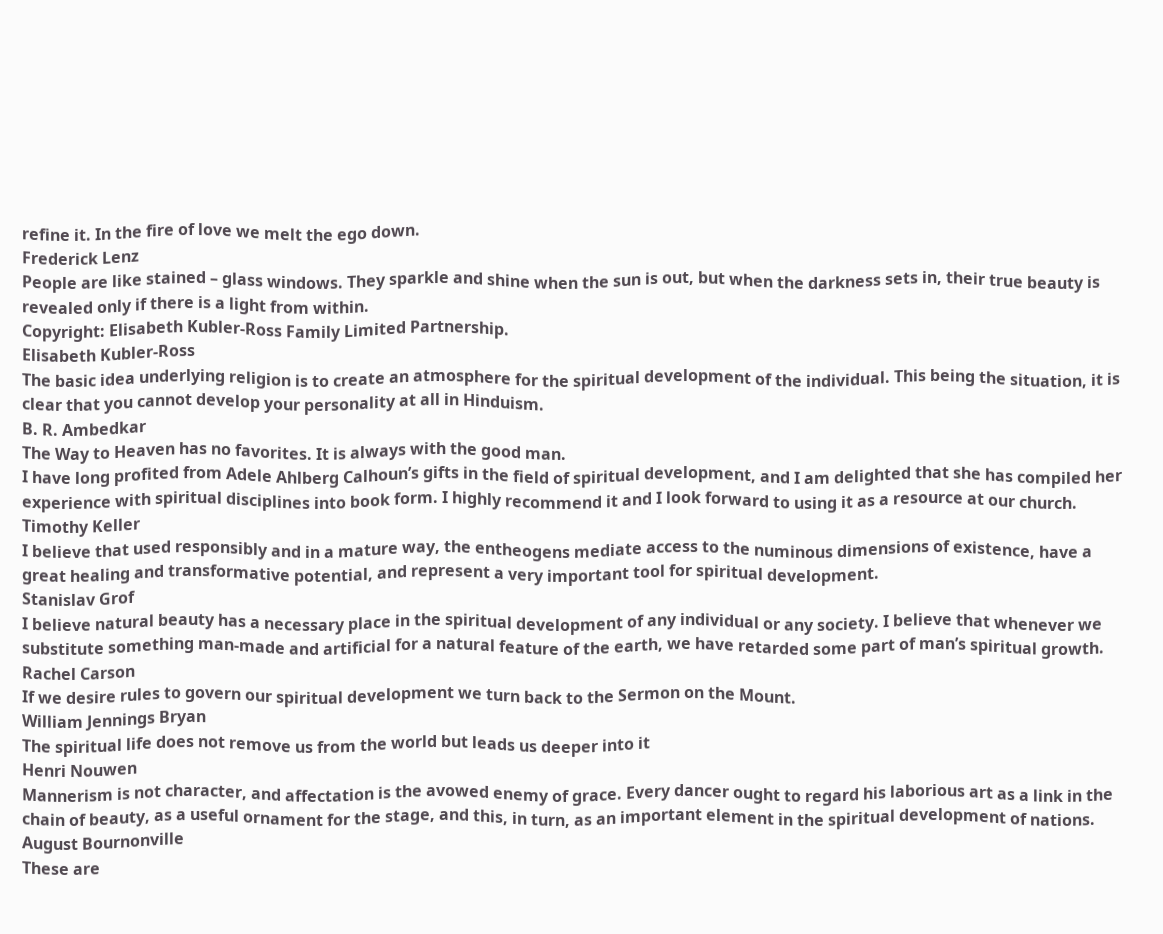refine it. In the fire of love we melt the ego down.
Frederick Lenz
People are like stained – glass windows. They sparkle and shine when the sun is out, but when the darkness sets in, their true beauty is revealed only if there is a light from within.
Copyright: Elisabeth Kubler-Ross Family Limited Partnership.
Elisabeth Kubler-Ross
The basic idea underlying religion is to create an atmosphere for the spiritual development of the individual. This being the situation, it is clear that you cannot develop your personality at all in Hinduism.
B. R. Ambedkar
The Way to Heaven has no favorites. It is always with the good man.
I have long profited from Adele Ahlberg Calhoun’s gifts in the field of spiritual development, and I am delighted that she has compiled her experience with spiritual disciplines into book form. I highly recommend it and I look forward to using it as a resource at our church.
Timothy Keller
I believe that used responsibly and in a mature way, the entheogens mediate access to the numinous dimensions of existence, have a great healing and transformative potential, and represent a very important tool for spiritual development.
Stanislav Grof
I believe natural beauty has a necessary place in the spiritual development of any individual or any society. I believe that whenever we substitute something man-made and artificial for a natural feature of the earth, we have retarded some part of man’s spiritual growth.
Rachel Carson
If we desire rules to govern our spiritual development we turn back to the Sermon on the Mount.
William Jennings Bryan
The spiritual life does not remove us from the world but leads us deeper into it
Henri Nouwen
Mannerism is not character, and affectation is the avowed enemy of grace. Every dancer ought to regard his laborious art as a link in the chain of beauty, as a useful ornament for the stage, and this, in turn, as an important element in the spiritual development of nations.
August Bournonville
These are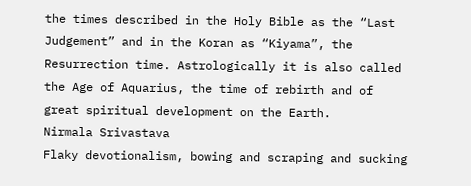the times described in the Holy Bible as the “Last Judgement” and in the Koran as “Kiyama”, the Resurrection time. Astrologically it is also called the Age of Aquarius, the time of rebirth and of great spiritual development on the Earth.
Nirmala Srivastava
Flaky devotionalism, bowing and scraping and sucking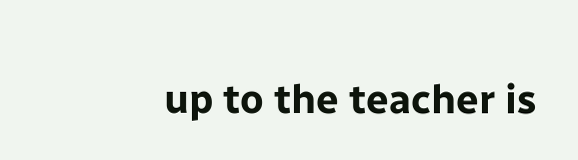up to the teacher is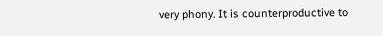very phony. It is counterproductive to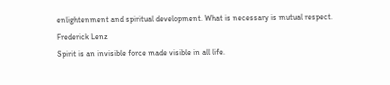enlightenment and spiritual development. What is necessary is mutual respect.
Frederick Lenz
Spirit is an invisible force made visible in all life.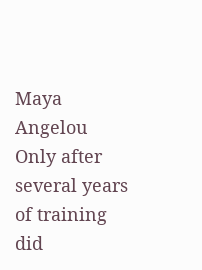Maya Angelou
Only after several years of training did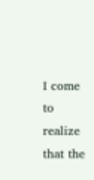I come to realize that the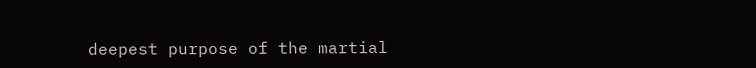deepest purpose of the martial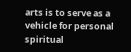arts is to serve as a vehicle for personal spiritual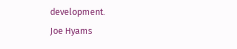development.
Joe Hyams